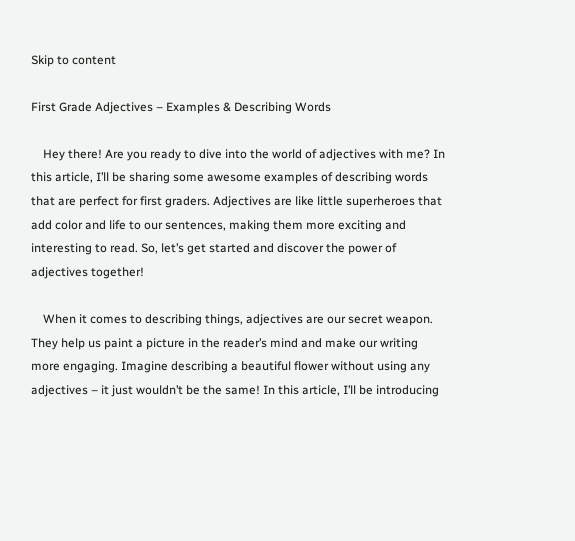Skip to content

First Grade Adjectives – Examples & Describing Words

    Hey there! Are you ready to dive into the world of adjectives with me? In this article, I’ll be sharing some awesome examples of describing words that are perfect for first graders. Adjectives are like little superheroes that add color and life to our sentences, making them more exciting and interesting to read. So, let’s get started and discover the power of adjectives together!

    When it comes to describing things, adjectives are our secret weapon. They help us paint a picture in the reader’s mind and make our writing more engaging. Imagine describing a beautiful flower without using any adjectives – it just wouldn’t be the same! In this article, I’ll be introducing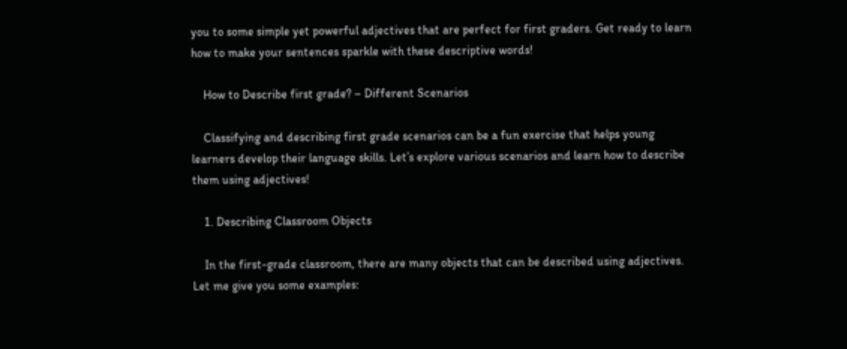you to some simple yet powerful adjectives that are perfect for first graders. Get ready to learn how to make your sentences sparkle with these descriptive words!

    How to Describe first grade? – Different Scenarios

    Classifying and describing first grade scenarios can be a fun exercise that helps young learners develop their language skills. Let’s explore various scenarios and learn how to describe them using adjectives!

    1. Describing Classroom Objects

    In the first-grade classroom, there are many objects that can be described using adjectives. Let me give you some examples: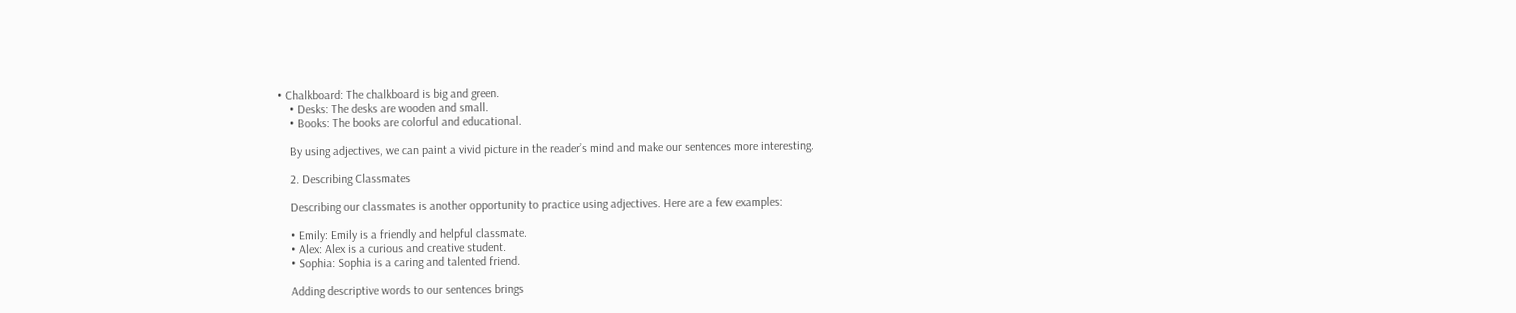• Chalkboard: The chalkboard is big and green.
    • Desks: The desks are wooden and small.
    • Books: The books are colorful and educational.

    By using adjectives, we can paint a vivid picture in the reader’s mind and make our sentences more interesting.

    2. Describing Classmates

    Describing our classmates is another opportunity to practice using adjectives. Here are a few examples:

    • Emily: Emily is a friendly and helpful classmate.
    • Alex: Alex is a curious and creative student.
    • Sophia: Sophia is a caring and talented friend.

    Adding descriptive words to our sentences brings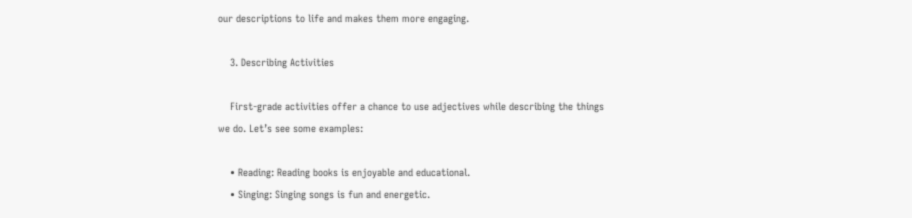our descriptions to life and makes them more engaging.

    3. Describing Activities

    First-grade activities offer a chance to use adjectives while describing the things we do. Let’s see some examples:

    • Reading: Reading books is enjoyable and educational.
    • Singing: Singing songs is fun and energetic.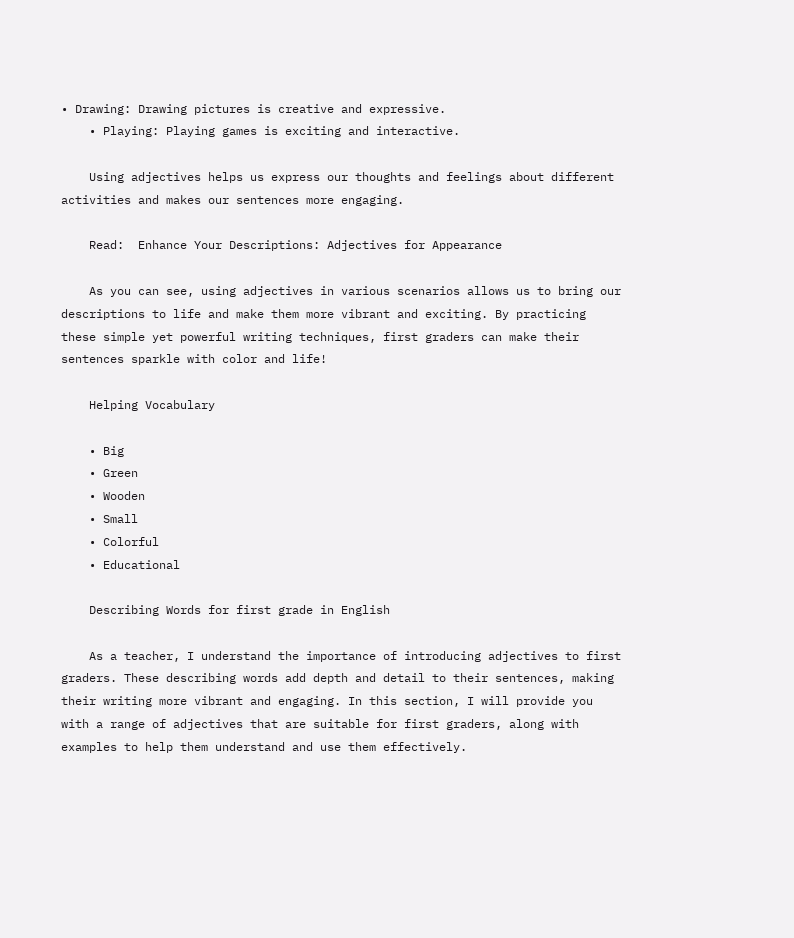• Drawing: Drawing pictures is creative and expressive.
    • Playing: Playing games is exciting and interactive.

    Using adjectives helps us express our thoughts and feelings about different activities and makes our sentences more engaging.

    Read:  Enhance Your Descriptions: Adjectives for Appearance

    As you can see, using adjectives in various scenarios allows us to bring our descriptions to life and make them more vibrant and exciting. By practicing these simple yet powerful writing techniques, first graders can make their sentences sparkle with color and life!

    Helping Vocabulary

    • Big
    • Green
    • Wooden
    • Small
    • Colorful
    • Educational

    Describing Words for first grade in English

    As a teacher, I understand the importance of introducing adjectives to first graders. These describing words add depth and detail to their sentences, making their writing more vibrant and engaging. In this section, I will provide you with a range of adjectives that are suitable for first graders, along with examples to help them understand and use them effectively.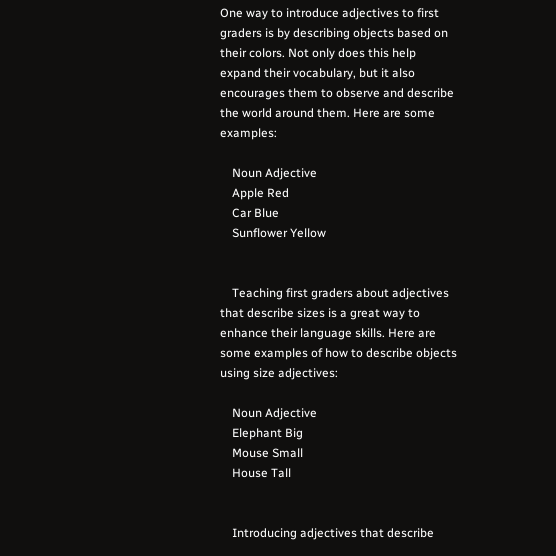One way to introduce adjectives to first graders is by describing objects based on their colors. Not only does this help expand their vocabulary, but it also encourages them to observe and describe the world around them. Here are some examples:

    Noun Adjective
    Apple Red
    Car Blue
    Sunflower Yellow


    Teaching first graders about adjectives that describe sizes is a great way to enhance their language skills. Here are some examples of how to describe objects using size adjectives:

    Noun Adjective
    Elephant Big
    Mouse Small
    House Tall


    Introducing adjectives that describe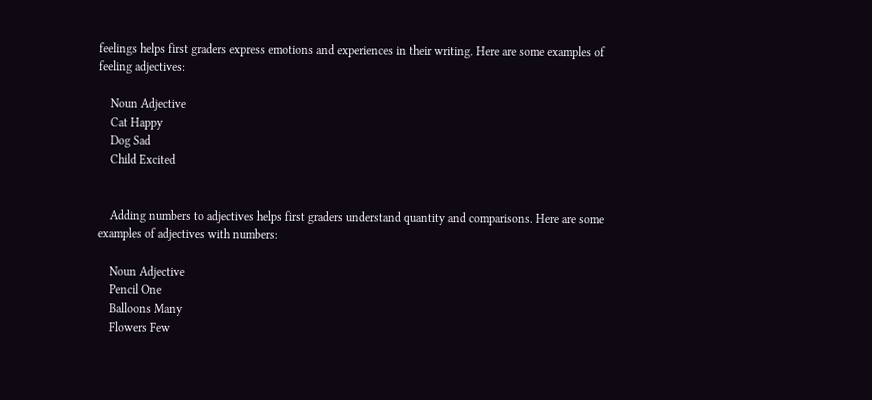feelings helps first graders express emotions and experiences in their writing. Here are some examples of feeling adjectives:

    Noun Adjective
    Cat Happy
    Dog Sad
    Child Excited


    Adding numbers to adjectives helps first graders understand quantity and comparisons. Here are some examples of adjectives with numbers:

    Noun Adjective
    Pencil One
    Balloons Many
    Flowers Few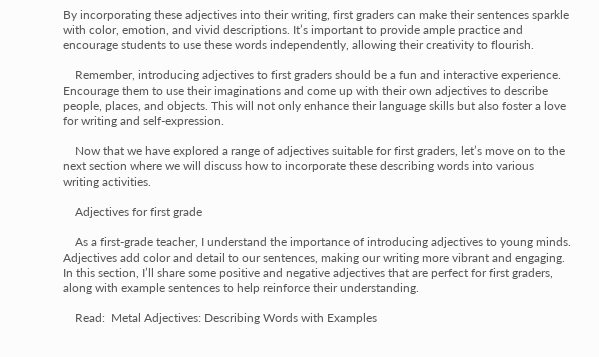By incorporating these adjectives into their writing, first graders can make their sentences sparkle with color, emotion, and vivid descriptions. It’s important to provide ample practice and encourage students to use these words independently, allowing their creativity to flourish.

    Remember, introducing adjectives to first graders should be a fun and interactive experience. Encourage them to use their imaginations and come up with their own adjectives to describe people, places, and objects. This will not only enhance their language skills but also foster a love for writing and self-expression.

    Now that we have explored a range of adjectives suitable for first graders, let’s move on to the next section where we will discuss how to incorporate these describing words into various writing activities.

    Adjectives for first grade

    As a first-grade teacher, I understand the importance of introducing adjectives to young minds. Adjectives add color and detail to our sentences, making our writing more vibrant and engaging. In this section, I’ll share some positive and negative adjectives that are perfect for first graders, along with example sentences to help reinforce their understanding.

    Read:  Metal Adjectives: Describing Words with Examples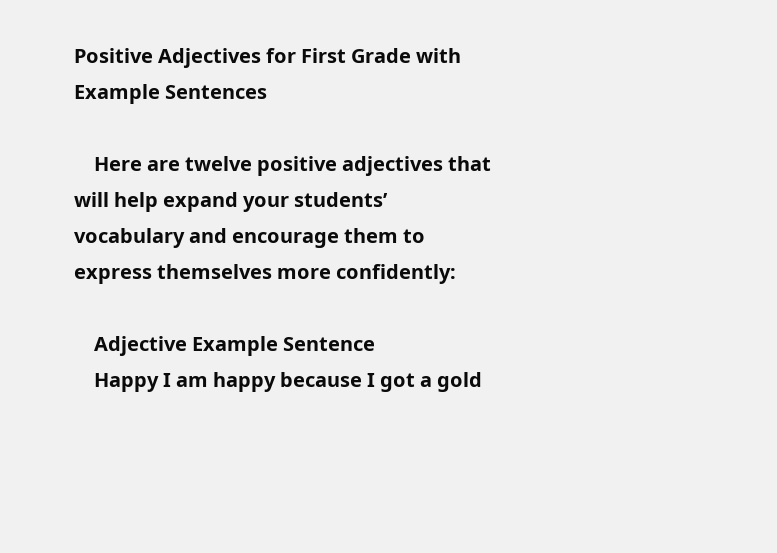Positive Adjectives for First Grade with Example Sentences

    Here are twelve positive adjectives that will help expand your students’ vocabulary and encourage them to express themselves more confidently:

    Adjective Example Sentence
    Happy I am happy because I got a gold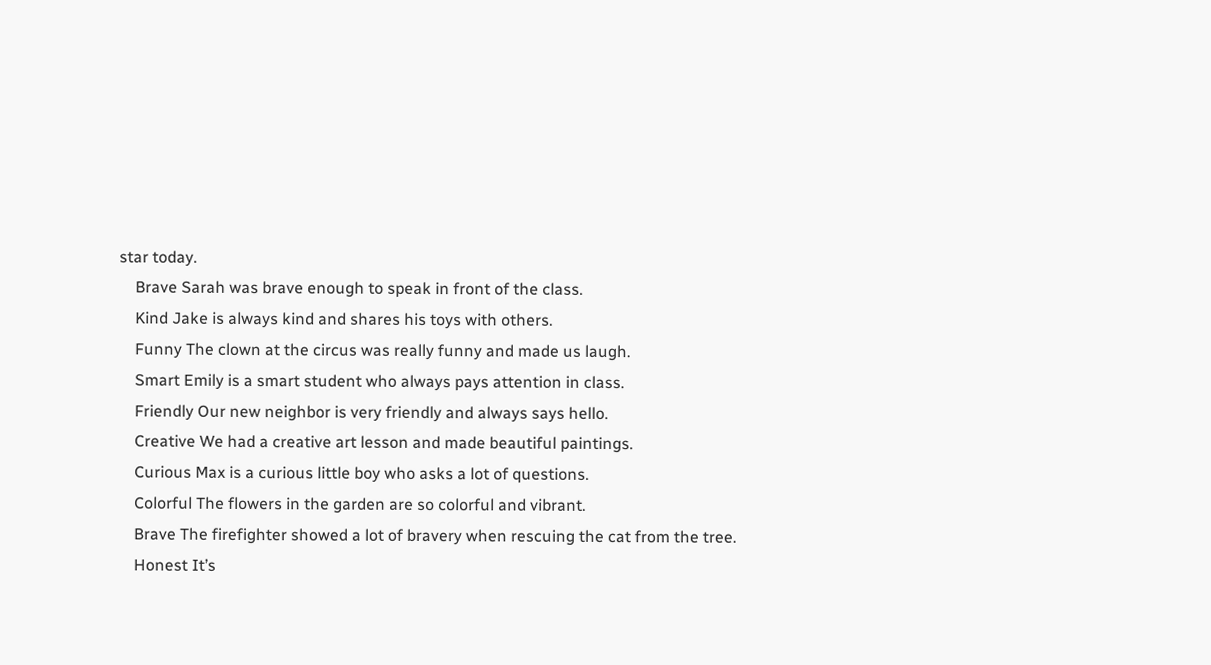star today.
    Brave Sarah was brave enough to speak in front of the class.
    Kind Jake is always kind and shares his toys with others.
    Funny The clown at the circus was really funny and made us laugh.
    Smart Emily is a smart student who always pays attention in class.
    Friendly Our new neighbor is very friendly and always says hello.
    Creative We had a creative art lesson and made beautiful paintings.
    Curious Max is a curious little boy who asks a lot of questions.
    Colorful The flowers in the garden are so colorful and vibrant.
    Brave The firefighter showed a lot of bravery when rescuing the cat from the tree.
    Honest It’s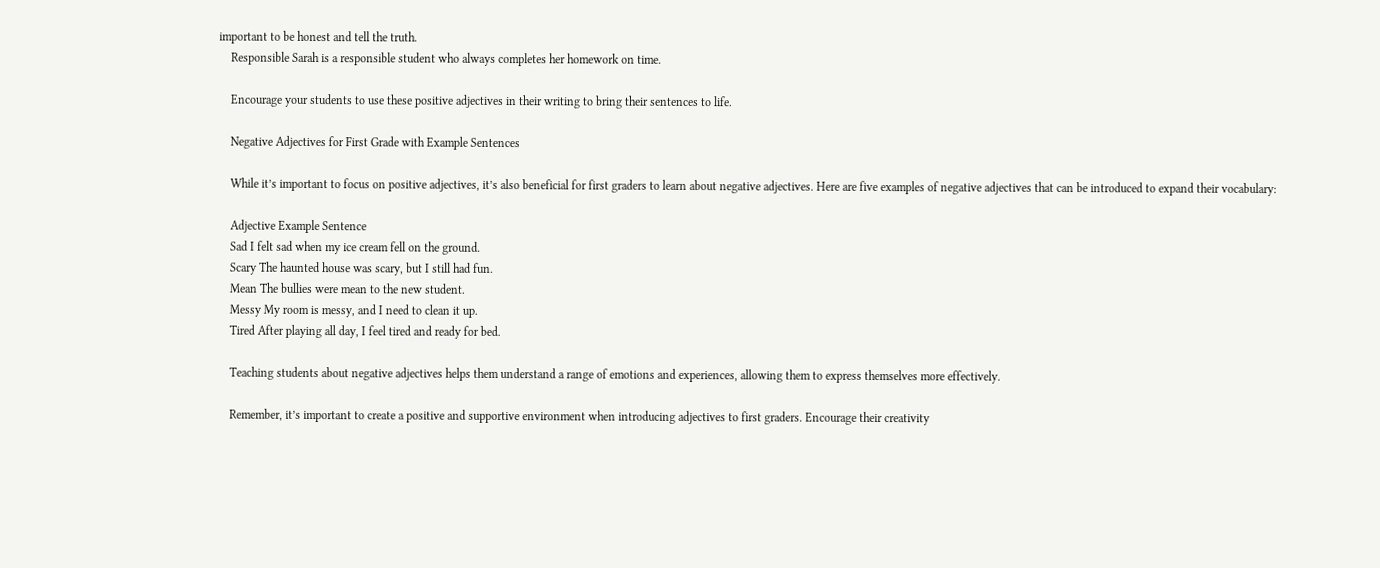important to be honest and tell the truth.
    Responsible Sarah is a responsible student who always completes her homework on time.

    Encourage your students to use these positive adjectives in their writing to bring their sentences to life.

    Negative Adjectives for First Grade with Example Sentences

    While it’s important to focus on positive adjectives, it’s also beneficial for first graders to learn about negative adjectives. Here are five examples of negative adjectives that can be introduced to expand their vocabulary:

    Adjective Example Sentence
    Sad I felt sad when my ice cream fell on the ground.
    Scary The haunted house was scary, but I still had fun.
    Mean The bullies were mean to the new student.
    Messy My room is messy, and I need to clean it up.
    Tired After playing all day, I feel tired and ready for bed.

    Teaching students about negative adjectives helps them understand a range of emotions and experiences, allowing them to express themselves more effectively.

    Remember, it’s important to create a positive and supportive environment when introducing adjectives to first graders. Encourage their creativity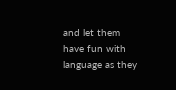and let them have fun with language as they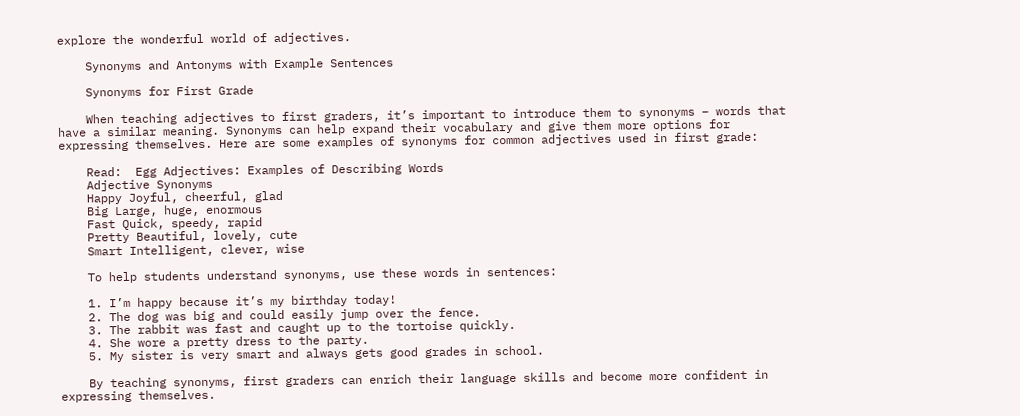explore the wonderful world of adjectives.

    Synonyms and Antonyms with Example Sentences

    Synonyms for First Grade

    When teaching adjectives to first graders, it’s important to introduce them to synonyms – words that have a similar meaning. Synonyms can help expand their vocabulary and give them more options for expressing themselves. Here are some examples of synonyms for common adjectives used in first grade:

    Read:  Egg Adjectives: Examples of Describing Words
    Adjective Synonyms
    Happy Joyful, cheerful, glad
    Big Large, huge, enormous
    Fast Quick, speedy, rapid
    Pretty Beautiful, lovely, cute
    Smart Intelligent, clever, wise

    To help students understand synonyms, use these words in sentences:

    1. I’m happy because it’s my birthday today!
    2. The dog was big and could easily jump over the fence.
    3. The rabbit was fast and caught up to the tortoise quickly.
    4. She wore a pretty dress to the party.
    5. My sister is very smart and always gets good grades in school.

    By teaching synonyms, first graders can enrich their language skills and become more confident in expressing themselves.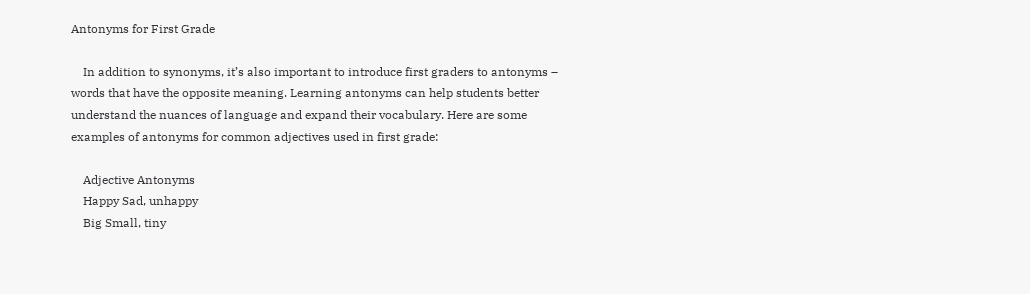Antonyms for First Grade

    In addition to synonyms, it’s also important to introduce first graders to antonyms – words that have the opposite meaning. Learning antonyms can help students better understand the nuances of language and expand their vocabulary. Here are some examples of antonyms for common adjectives used in first grade:

    Adjective Antonyms
    Happy Sad, unhappy
    Big Small, tiny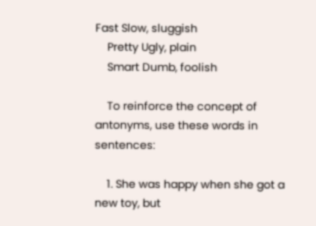Fast Slow, sluggish
    Pretty Ugly, plain
    Smart Dumb, foolish

    To reinforce the concept of antonyms, use these words in sentences:

    1. She was happy when she got a new toy, but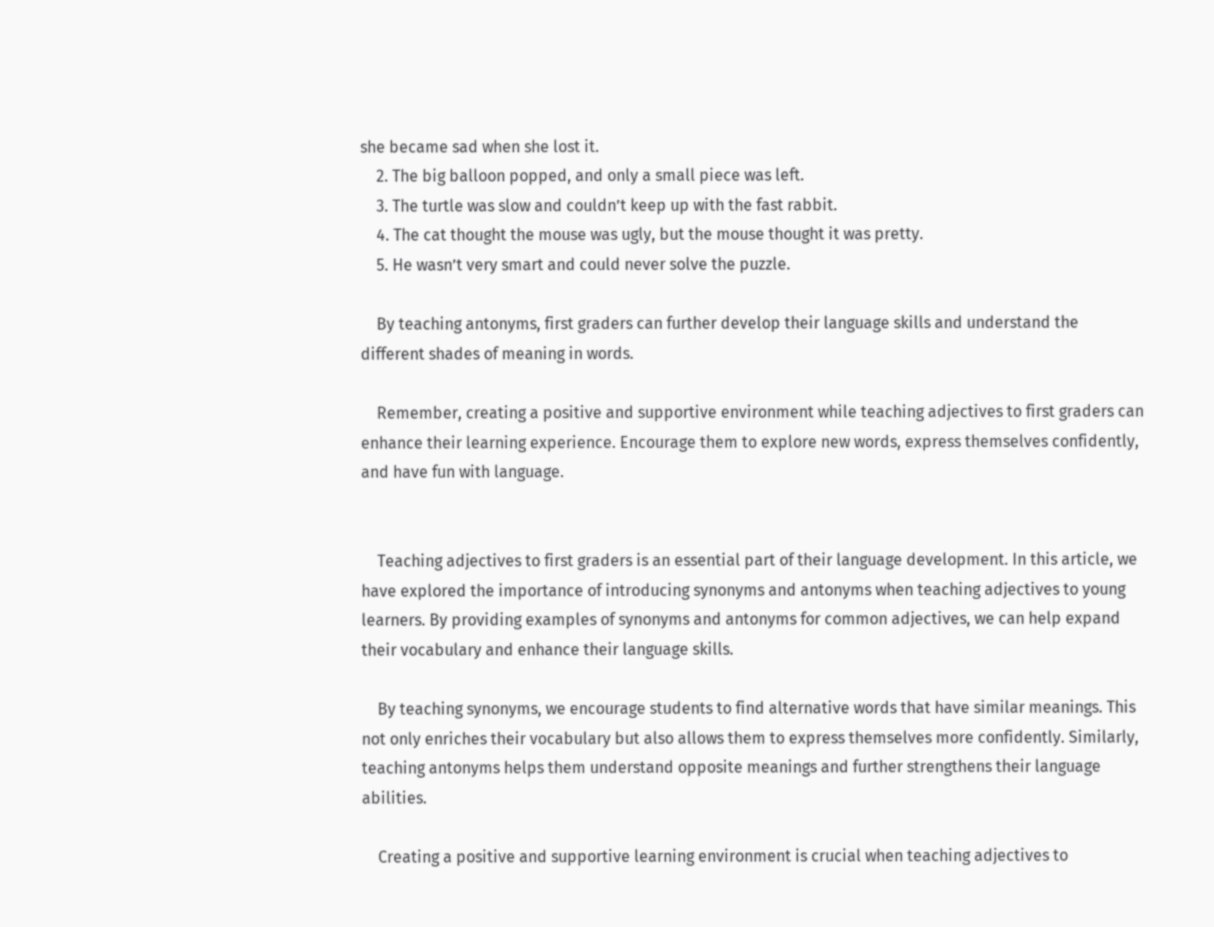she became sad when she lost it.
    2. The big balloon popped, and only a small piece was left.
    3. The turtle was slow and couldn’t keep up with the fast rabbit.
    4. The cat thought the mouse was ugly, but the mouse thought it was pretty.
    5. He wasn’t very smart and could never solve the puzzle.

    By teaching antonyms, first graders can further develop their language skills and understand the different shades of meaning in words.

    Remember, creating a positive and supportive environment while teaching adjectives to first graders can enhance their learning experience. Encourage them to explore new words, express themselves confidently, and have fun with language.


    Teaching adjectives to first graders is an essential part of their language development. In this article, we have explored the importance of introducing synonyms and antonyms when teaching adjectives to young learners. By providing examples of synonyms and antonyms for common adjectives, we can help expand their vocabulary and enhance their language skills.

    By teaching synonyms, we encourage students to find alternative words that have similar meanings. This not only enriches their vocabulary but also allows them to express themselves more confidently. Similarly, teaching antonyms helps them understand opposite meanings and further strengthens their language abilities.

    Creating a positive and supportive learning environment is crucial when teaching adjectives to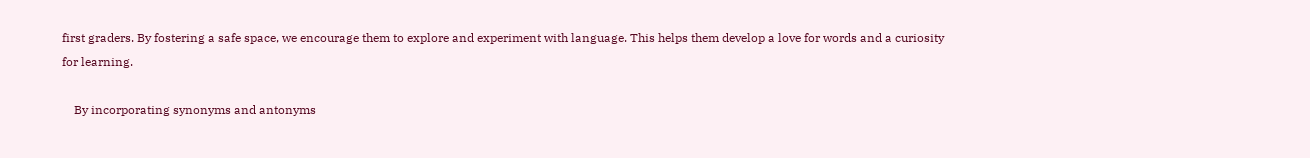first graders. By fostering a safe space, we encourage them to explore and experiment with language. This helps them develop a love for words and a curiosity for learning.

    By incorporating synonyms and antonyms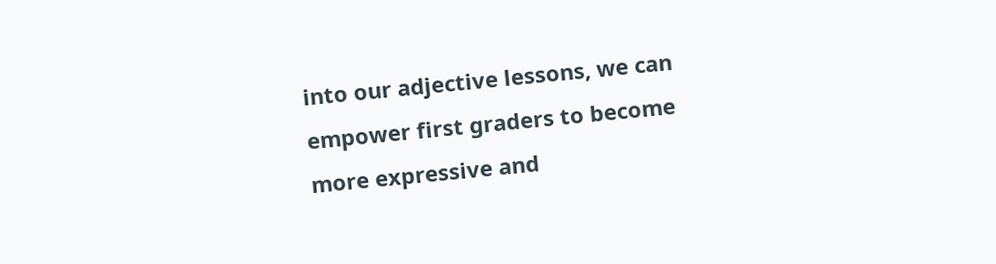into our adjective lessons, we can empower first graders to become more expressive and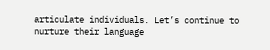articulate individuals. Let’s continue to nurture their language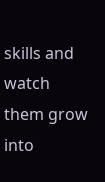skills and watch them grow into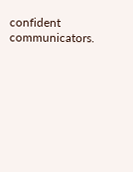confident communicators.